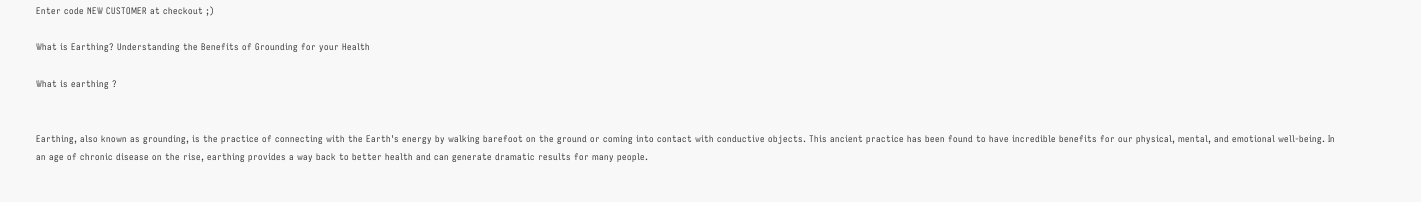Enter code NEW CUSTOMER at checkout ;)

What is Earthing? Understanding the Benefits of Grounding for your Health

What is earthing ?


Earthing, also known as grounding, is the practice of connecting with the Earth's energy by walking barefoot on the ground or coming into contact with conductive objects. This ancient practice has been found to have incredible benefits for our physical, mental, and emotional well-being. In an age of chronic disease on the rise, earthing provides a way back to better health and can generate dramatic results for many people.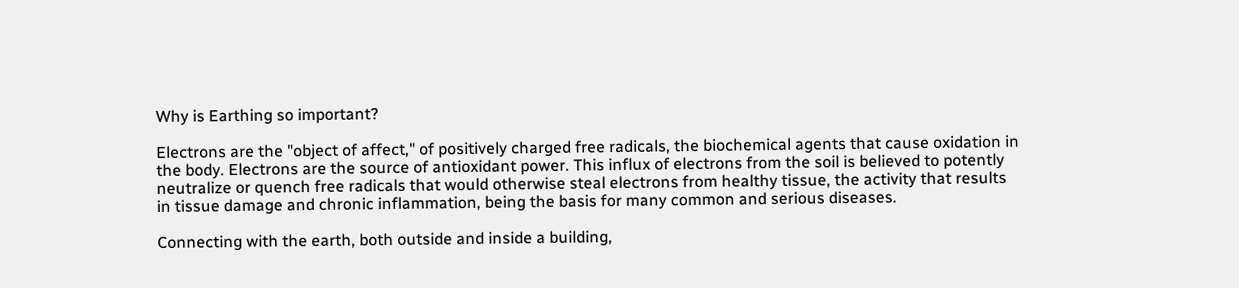Why is Earthing so important?

Electrons are the "object of affect," of positively charged free radicals, the biochemical agents that cause oxidation in the body. Electrons are the source of antioxidant power. This influx of electrons from the soil is believed to potently neutralize or quench free radicals that would otherwise steal electrons from healthy tissue, the activity that results in tissue damage and chronic inflammation, being the basis for many common and serious diseases.

Connecting with the earth, both outside and inside a building,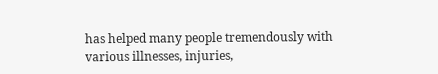has helped many people tremendously with various illnesses, injuries,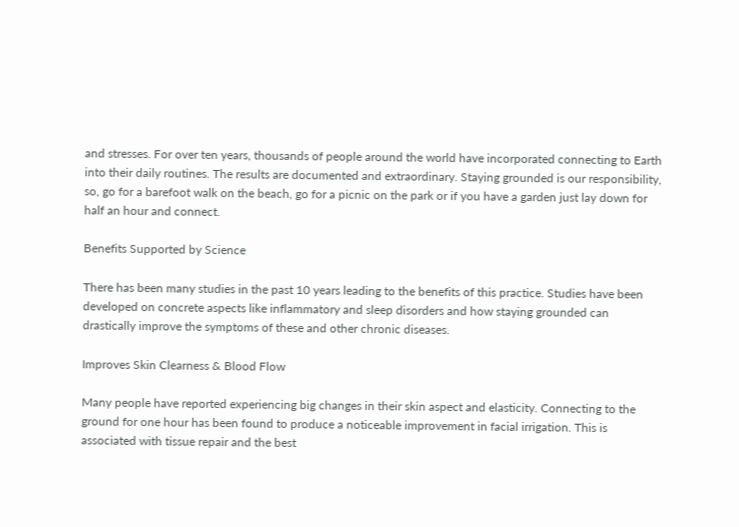and stresses. For over ten years, thousands of people around the world have incorporated connecting to Earth into their daily routines. The results are documented and extraordinary. Staying grounded is our responsibility, so, go for a barefoot walk on the beach, go for a picnic on the park or if you have a garden just lay down for half an hour and connect.

Benefits Supported by Science

There has been many studies in the past 10 years leading to the benefits of this practice. Studies have been developed on concrete aspects like inflammatory and sleep disorders and how staying grounded can drastically improve the symptoms of these and other chronic diseases.

Improves Skin Clearness & Blood Flow

Many people have reported experiencing big changes in their skin aspect and elasticity. Connecting to the ground for one hour has been found to produce a noticeable improvement in facial irrigation. This is associated with tissue repair and the best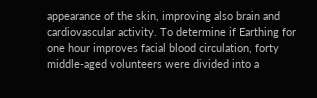appearance of the skin, improving also brain and cardiovascular activity. To determine if Earthing for one hour improves facial blood circulation, forty middle-aged volunteers were divided into a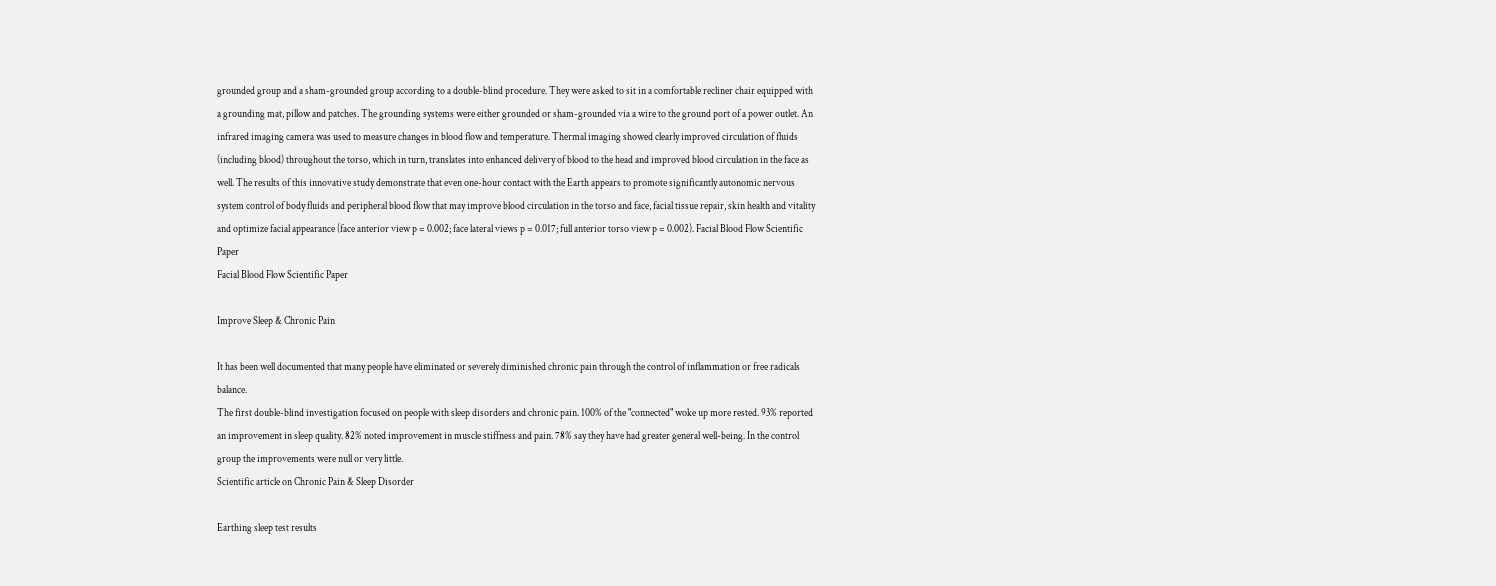grounded group and a sham-grounded group according to a double-blind procedure. They were asked to sit in a comfortable recliner chair equipped with a grounding mat, pillow and patches. The grounding systems were either grounded or sham-grounded via a wire to the ground port of a power outlet. An infrared imaging camera was used to measure changes in blood flow and temperature. Thermal imaging showed clearly improved circulation of fluids (including blood) throughout the torso, which in turn, translates into enhanced delivery of blood to the head and improved blood circulation in the face as well. The results of this innovative study demonstrate that even one-hour contact with the Earth appears to promote significantly autonomic nervous system control of body fluids and peripheral blood flow that may improve blood circulation in the torso and face, facial tissue repair, skin health and vitality and optimize facial appearance (face anterior view p = 0.002; face lateral views p = 0.017; full anterior torso view p = 0.002). Facial Blood Flow Scientific Paper
Facial Blood Flow Scientific Paper

Improve Sleep & Chronic Pain

It has been well documented that many people have eliminated or severely diminished chronic pain through the control of inflammation or free radicals balance.
The first double-blind investigation focused on people with sleep disorders and chronic pain. 100% of the "connected" woke up more rested. 93% reported an improvement in sleep quality. 82% noted improvement in muscle stiffness and pain. 78% say they have had greater general well-being. In the control group the improvements were null or very little.
Scientific article on Chronic Pain & Sleep Disorder

Earthing sleep test results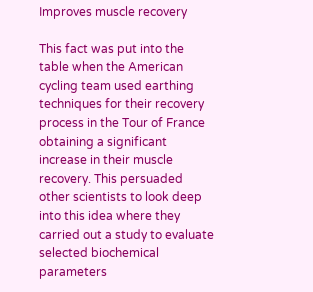Improves muscle recovery

This fact was put into the table when the American cycling team used earthing techniques for their recovery process in the Tour of France obtaining a significant increase in their muscle recovery. This persuaded other scientists to look deep into this idea where they carried out a study to evaluate selected biochemical parameters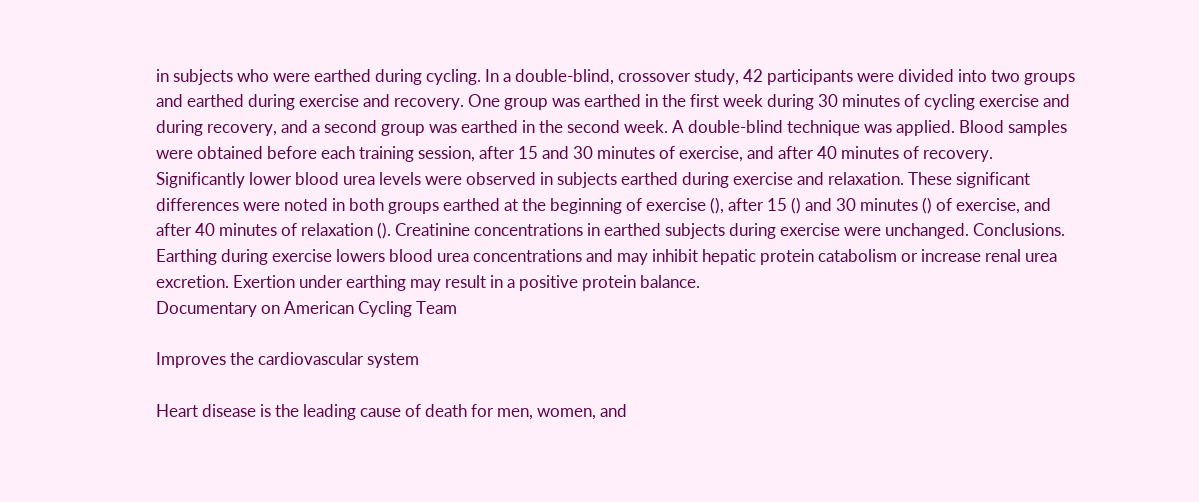in subjects who were earthed during cycling. In a double-blind, crossover study, 42 participants were divided into two groups and earthed during exercise and recovery. One group was earthed in the first week during 30 minutes of cycling exercise and during recovery, and a second group was earthed in the second week. A double-blind technique was applied. Blood samples were obtained before each training session, after 15 and 30 minutes of exercise, and after 40 minutes of recovery. Significantly lower blood urea levels were observed in subjects earthed during exercise and relaxation. These significant differences were noted in both groups earthed at the beginning of exercise (), after 15 () and 30 minutes () of exercise, and after 40 minutes of relaxation (). Creatinine concentrations in earthed subjects during exercise were unchanged. Conclusions. Earthing during exercise lowers blood urea concentrations and may inhibit hepatic protein catabolism or increase renal urea excretion. Exertion under earthing may result in a positive protein balance.
Documentary on American Cycling Team

Improves the cardiovascular system

Heart disease is the leading cause of death for men, women, and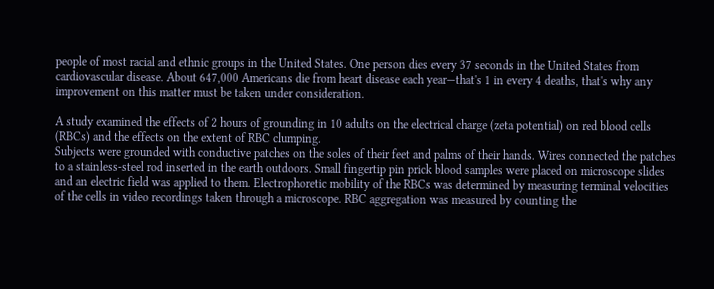people of most racial and ethnic groups in the United States. One person dies every 37 seconds in the United States from cardiovascular disease. About 647,000 Americans die from heart disease each year—that's 1 in every 4 deaths, that's why any improvement on this matter must be taken under consideration.

A study examined the effects of 2 hours of grounding in 10 adults on the electrical charge (zeta potential) on red blood cells (RBCs) and the effects on the extent of RBC clumping.
Subjects were grounded with conductive patches on the soles of their feet and palms of their hands. Wires connected the patches to a stainless-steel rod inserted in the earth outdoors. Small fingertip pin prick blood samples were placed on microscope slides and an electric field was applied to them. Electrophoretic mobility of the RBCs was determined by measuring terminal velocities of the cells in video recordings taken through a microscope. RBC aggregation was measured by counting the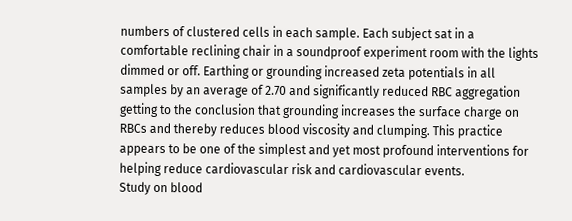numbers of clustered cells in each sample. Each subject sat in a comfortable reclining chair in a soundproof experiment room with the lights dimmed or off. Earthing or grounding increased zeta potentials in all samples by an average of 2.70 and significantly reduced RBC aggregation getting to the conclusion that grounding increases the surface charge on RBCs and thereby reduces blood viscosity and clumping. This practice appears to be one of the simplest and yet most profound interventions for helping reduce cardiovascular risk and cardiovascular events.
Study on blood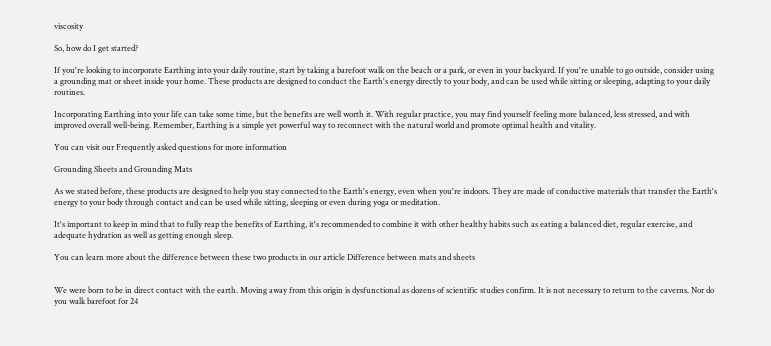viscosity

So, how do I get started?

If you're looking to incorporate Earthing into your daily routine, start by taking a barefoot walk on the beach or a park, or even in your backyard. If you're unable to go outside, consider using a grounding mat or sheet inside your home. These products are designed to conduct the Earth's energy directly to your body, and can be used while sitting or sleeping, adapting to your daily routines.

Incorporating Earthing into your life can take some time, but the benefits are well worth it. With regular practice, you may find yourself feeling more balanced, less stressed, and with improved overall well-being. Remember, Earthing is a simple yet powerful way to reconnect with the natural world and promote optimal health and vitality.

You can visit our Frequently asked questions for more information

Grounding Sheets and Grounding Mats

As we stated before, these products are designed to help you stay connected to the Earth's energy, even when you're indoors. They are made of conductive materials that transfer the Earth's energy to your body through contact and can be used while sitting, sleeping or even during yoga or meditation.

It's important to keep in mind that to fully reap the benefits of Earthing, it's recommended to combine it with other healthy habits such as eating a balanced diet, regular exercise, and adequate hydration as well as getting enough sleep.

You can learn more about the difference between these two products in our article Difference between mats and sheets


We were born to be in direct contact with the earth. Moving away from this origin is dysfunctional as dozens of scientific studies confirm. It is not necessary to return to the caverns. Nor do you walk barefoot for 24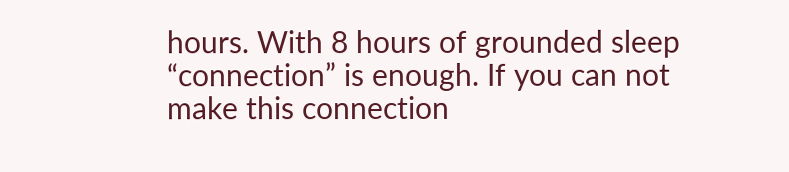hours. With 8 hours of grounded sleep  “connection” is enough. If you can not make this connection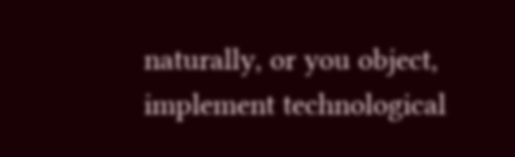naturally, or you object, implement technological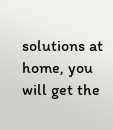solutions at home, you will get the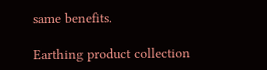same benefits.

Earthing product collection